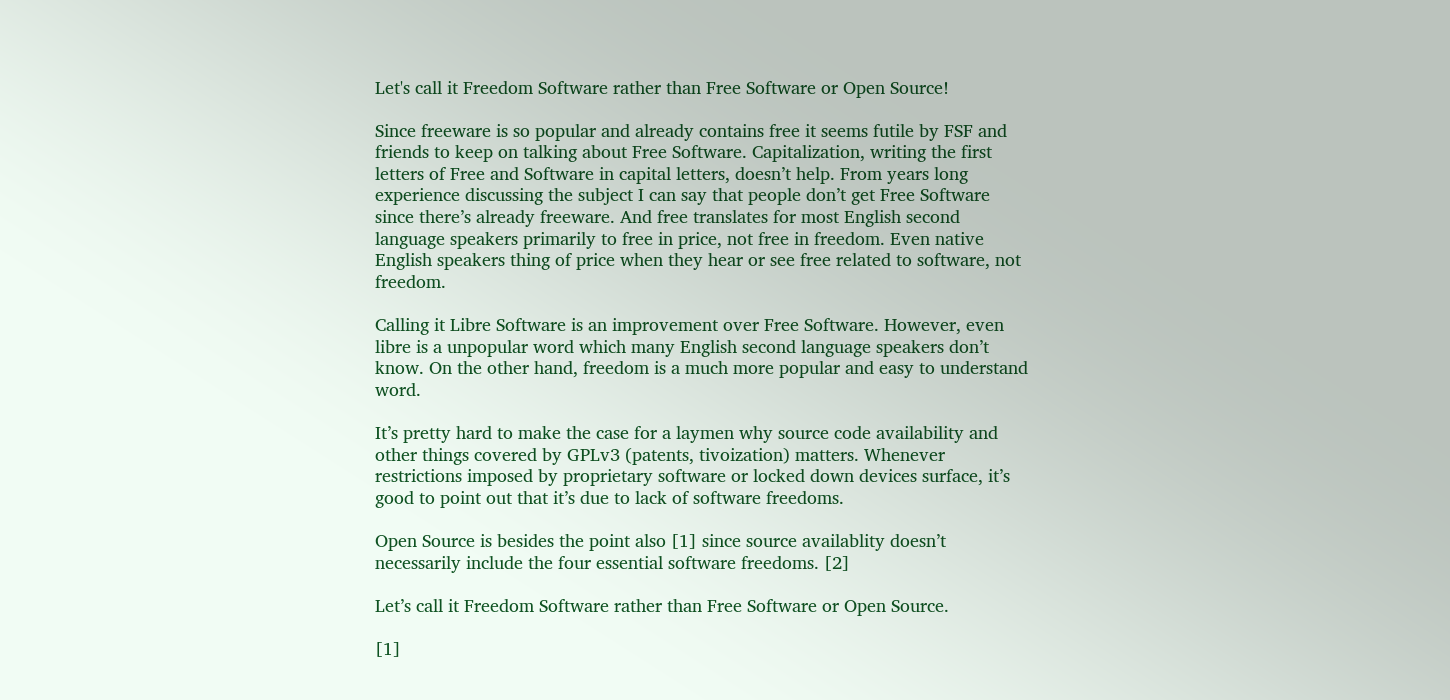Let's call it Freedom Software rather than Free Software or Open Source!

Since freeware is so popular and already contains free it seems futile by FSF and friends to keep on talking about Free Software. Capitalization, writing the first letters of Free and Software in capital letters, doesn’t help. From years long experience discussing the subject I can say that people don’t get Free Software since there’s already freeware. And free translates for most English second language speakers primarily to free in price, not free in freedom. Even native English speakers thing of price when they hear or see free related to software, not freedom.

Calling it Libre Software is an improvement over Free Software. However, even libre is a unpopular word which many English second language speakers don’t know. On the other hand, freedom is a much more popular and easy to understand word.

It’s pretty hard to make the case for a laymen why source code availability and other things covered by GPLv3 (patents, tivoization) matters. Whenever restrictions imposed by proprietary software or locked down devices surface, it’s good to point out that it’s due to lack of software freedoms.

Open Source is besides the point also [1] since source availablity doesn’t necessarily include the four essential software freedoms. [2]

Let’s call it Freedom Software rather than Free Software or Open Source.

[1]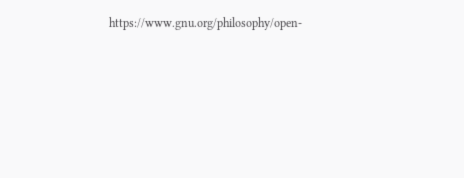https://www.gnu.org/philosophy/open-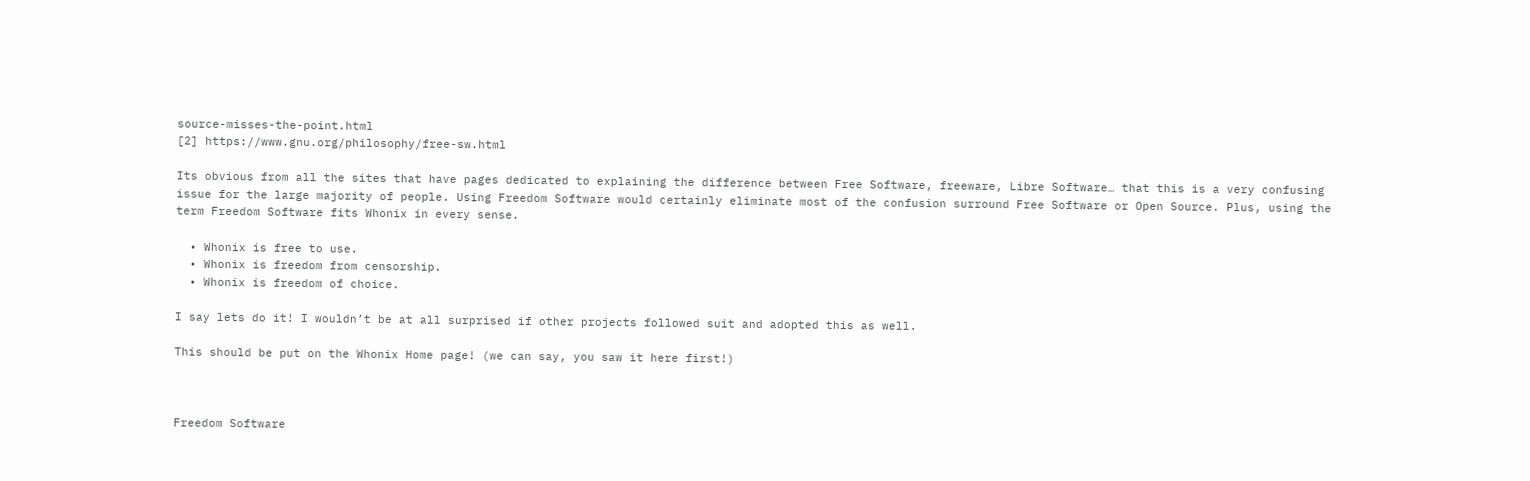source-misses-the-point.html
[2] https://www.gnu.org/philosophy/free-sw.html

Its obvious from all the sites that have pages dedicated to explaining the difference between Free Software, freeware, Libre Software… that this is a very confusing issue for the large majority of people. Using Freedom Software would certainly eliminate most of the confusion surround Free Software or Open Source. Plus, using the term Freedom Software fits Whonix in every sense.

  • Whonix is free to use.
  • Whonix is freedom from censorship.
  • Whonix is freedom of choice.

I say lets do it! I wouldn’t be at all surprised if other projects followed suit and adopted this as well.

This should be put on the Whonix Home page! (we can say, you saw it here first!)



Freedom Software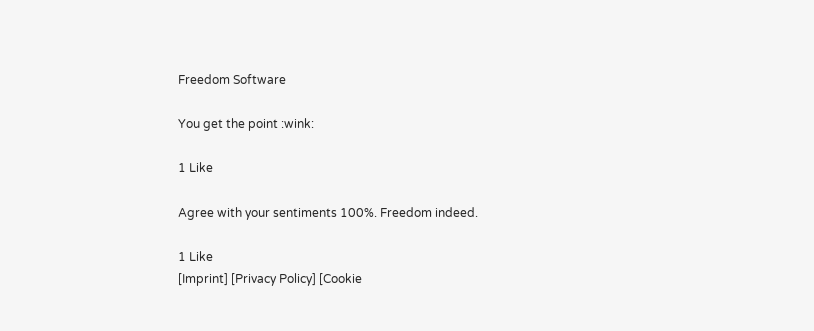Freedom Software

You get the point :wink:

1 Like

Agree with your sentiments 100%. Freedom indeed.

1 Like
[Imprint] [Privacy Policy] [Cookie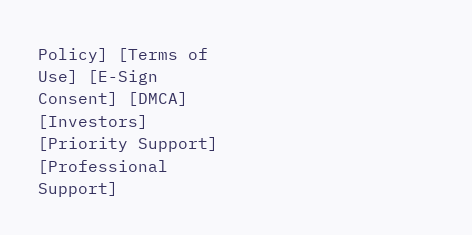Policy] [Terms of Use] [E-Sign Consent] [DMCA] [Investors] [Priority Support] [Professional Support]